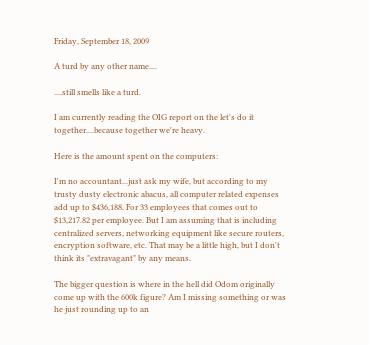Friday, September 18, 2009

A turd by any other name....

....still smells like a turd.

I am currently reading the OIG report on the let's do it together....because together we're heavy.

Here is the amount spent on the computers:

I'm no accountant...just ask my wife, but according to my trusty dusty electronic abacus, all computer related expenses add up to $436,188. For 33 employees that comes out to $13,217.82 per employee. But I am assuming that is including centralized servers, networking equipment like secure routers, encryption software, etc. That may be a little high, but I don't think its "extravagant" by any means.

The bigger question is where in the hell did Odom originally come up with the 600k figure? Am I missing something or was he just rounding up to an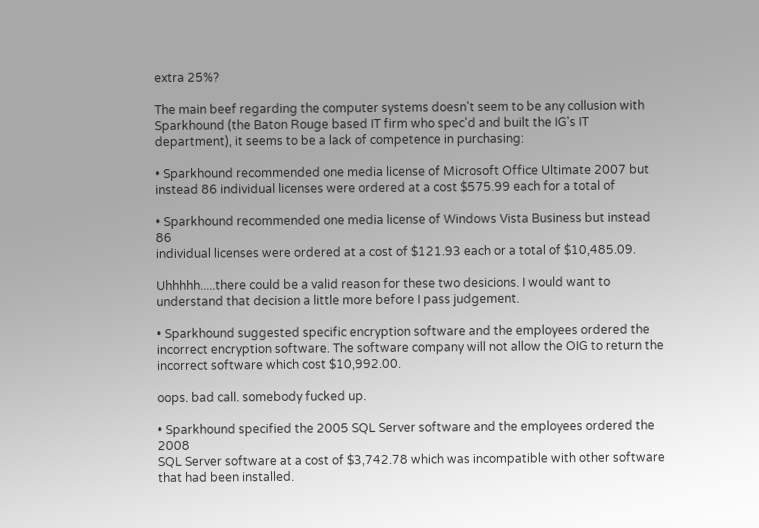extra 25%?

The main beef regarding the computer systems doesn't seem to be any collusion with Sparkhound (the Baton Rouge based IT firm who spec'd and built the IG's IT department), it seems to be a lack of competence in purchasing:

• Sparkhound recommended one media license of Microsoft Office Ultimate 2007 but
instead 86 individual licenses were ordered at a cost $575.99 each for a total of

• Sparkhound recommended one media license of Windows Vista Business but instead 86
individual licenses were ordered at a cost of $121.93 each or a total of $10,485.09.

Uhhhhh.....there could be a valid reason for these two desicions. I would want to understand that decision a little more before I pass judgement.

• Sparkhound suggested specific encryption software and the employees ordered the
incorrect encryption software. The software company will not allow the OIG to return the
incorrect software which cost $10,992.00.

oops. bad call. somebody fucked up.

• Sparkhound specified the 2005 SQL Server software and the employees ordered the 2008
SQL Server software at a cost of $3,742.78 which was incompatible with other software
that had been installed.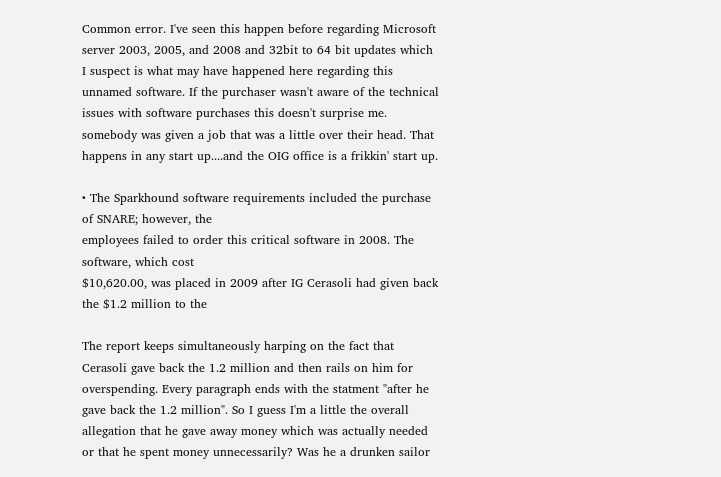Common error. I've seen this happen before regarding Microsoft server 2003, 2005, and 2008 and 32bit to 64 bit updates which I suspect is what may have happened here regarding this unnamed software. If the purchaser wasn't aware of the technical issues with software purchases this doesn't surprise me. somebody was given a job that was a little over their head. That happens in any start up....and the OIG office is a frikkin' start up.

• The Sparkhound software requirements included the purchase of SNARE; however, the
employees failed to order this critical software in 2008. The software, which cost
$10,620.00, was placed in 2009 after IG Cerasoli had given back the $1.2 million to the

The report keeps simultaneously harping on the fact that Cerasoli gave back the 1.2 million and then rails on him for overspending. Every paragraph ends with the statment "after he gave back the 1.2 million". So I guess I'm a little the overall allegation that he gave away money which was actually needed or that he spent money unnecessarily? Was he a drunken sailor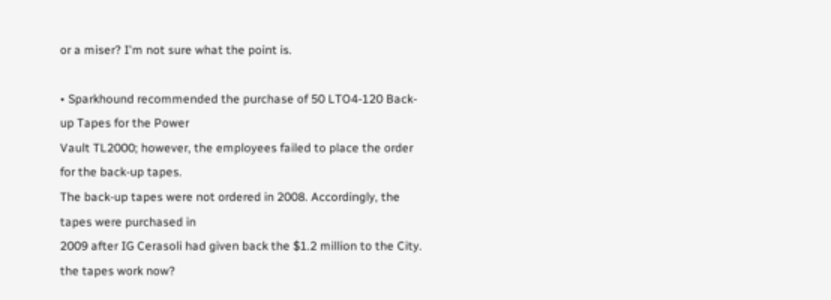or a miser? I'm not sure what the point is.

• Sparkhound recommended the purchase of 50 LTO4-120 Back-up Tapes for the Power
Vault TL2000; however, the employees failed to place the order for the back-up tapes.
The back-up tapes were not ordered in 2008. Accordingly, the tapes were purchased in
2009 after IG Cerasoli had given back the $1.2 million to the City. the tapes work now?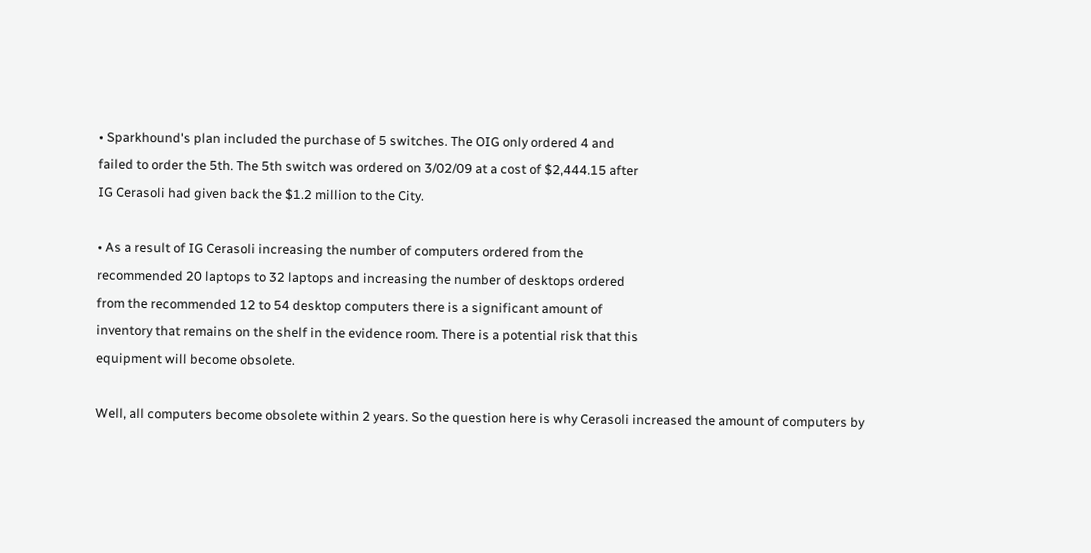• Sparkhound's plan included the purchase of 5 switches. The OIG only ordered 4 and
failed to order the 5th. The 5th switch was ordered on 3/02/09 at a cost of $2,444.15 after
IG Cerasoli had given back the $1.2 million to the City.

• As a result of IG Cerasoli increasing the number of computers ordered from the
recommended 20 laptops to 32 laptops and increasing the number of desktops ordered
from the recommended 12 to 54 desktop computers there is a significant amount of
inventory that remains on the shelf in the evidence room. There is a potential risk that this
equipment will become obsolete.

Well, all computers become obsolete within 2 years. So the question here is why Cerasoli increased the amount of computers by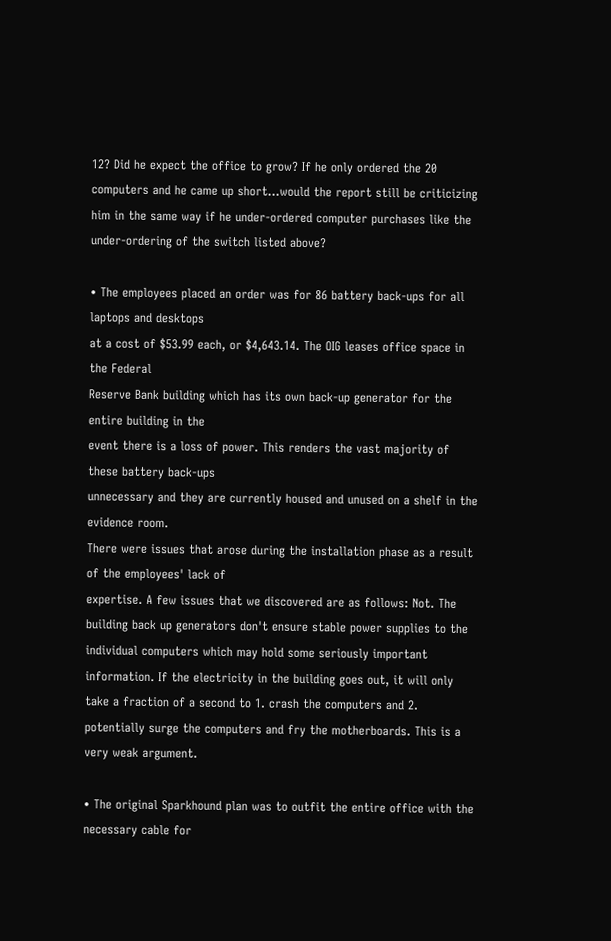12? Did he expect the office to grow? If he only ordered the 20 computers and he came up short...would the report still be criticizing him in the same way if he under-ordered computer purchases like the under-ordering of the switch listed above?

• The employees placed an order was for 86 battery back-ups for all laptops and desktops
at a cost of $53.99 each, or $4,643.14. The OIG leases office space in the Federal
Reserve Bank building which has its own back-up generator for the entire building in the
event there is a loss of power. This renders the vast majority of these battery back-ups
unnecessary and they are currently housed and unused on a shelf in the evidence room.
There were issues that arose during the installation phase as a result of the employees' lack of
expertise. A few issues that we discovered are as follows: Not. The building back up generators don't ensure stable power supplies to the individual computers which may hold some seriously important information. If the electricity in the building goes out, it will only take a fraction of a second to 1. crash the computers and 2. potentially surge the computers and fry the motherboards. This is a very weak argument.

• The original Sparkhound plan was to outfit the entire office with the necessary cable for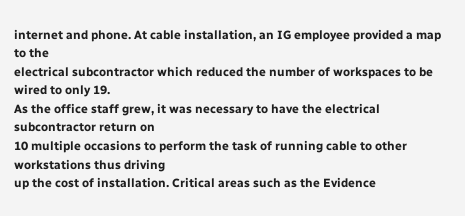internet and phone. At cable installation, an IG employee provided a map to the
electrical subcontractor which reduced the number of workspaces to be wired to only 19.
As the office staff grew, it was necessary to have the electrical subcontractor return on
10 multiple occasions to perform the task of running cable to other workstations thus driving
up the cost of installation. Critical areas such as the Evidence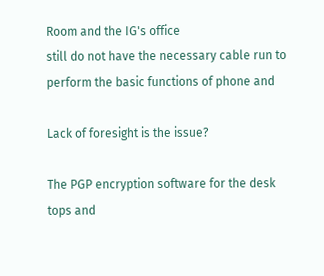Room and the IG's office
still do not have the necessary cable run to perform the basic functions of phone and

Lack of foresight is the issue?

The PGP encryption software for the desk tops and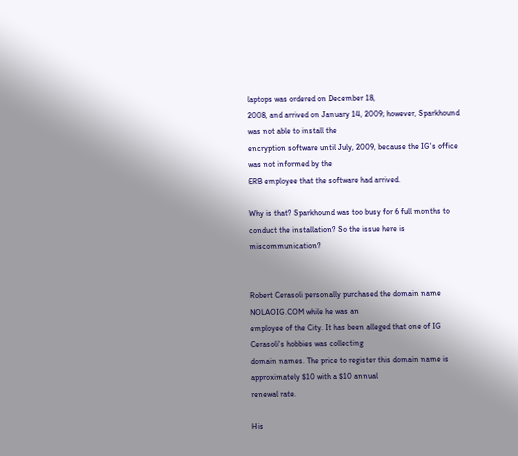laptops was ordered on December 18,
2008, and arrived on January 14, 2009; however, Sparkhound was not able to install the
encryption software until July, 2009, because the IG's office was not informed by the
ERB employee that the software had arrived.

Why is that? Sparkhound was too busy for 6 full months to conduct the installation? So the issue here is miscommunication?


Robert Cerasoli personally purchased the domain name NOLAOIG.COM while he was an
employee of the City. It has been alleged that one of IG Cerasoli's hobbies was collecting
domain names. The price to register this domain name is approximately $10 with a $10 annual
renewal rate.

His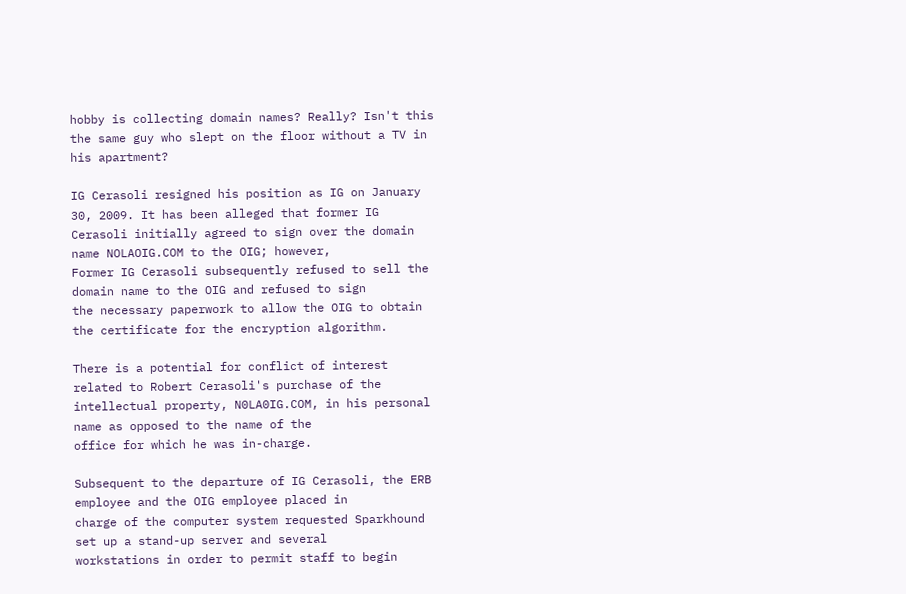hobby is collecting domain names? Really? Isn't this the same guy who slept on the floor without a TV in his apartment?

IG Cerasoli resigned his position as IG on January 30, 2009. It has been alleged that former IG
Cerasoli initially agreed to sign over the domain name NOLAOIG.COM to the OIG; however,
Former IG Cerasoli subsequently refused to sell the domain name to the OIG and refused to sign
the necessary paperwork to allow the OIG to obtain the certificate for the encryption algorithm.

There is a potential for conflict of interest related to Robert Cerasoli's purchase of the
intellectual property, N0LA0IG.COM, in his personal name as opposed to the name of the
office for which he was in-charge.

Subsequent to the departure of IG Cerasoli, the ERB employee and the OIG employee placed in
charge of the computer system requested Sparkhound set up a stand-up server and several
workstations in order to permit staff to begin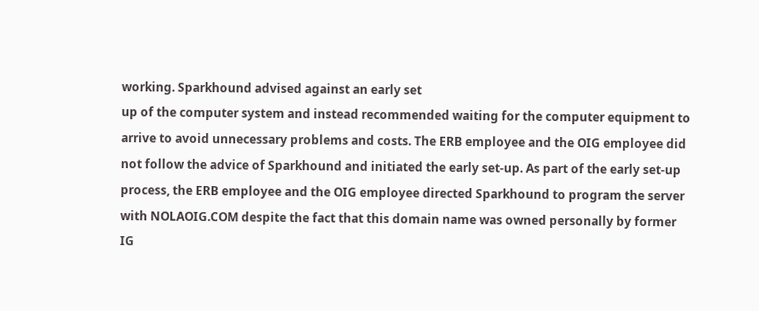working. Sparkhound advised against an early set
up of the computer system and instead recommended waiting for the computer equipment to
arrive to avoid unnecessary problems and costs. The ERB employee and the OIG employee did
not follow the advice of Sparkhound and initiated the early set-up. As part of the early set-up
process, the ERB employee and the OIG employee directed Sparkhound to program the server
with NOLAOIG.COM despite the fact that this domain name was owned personally by former
IG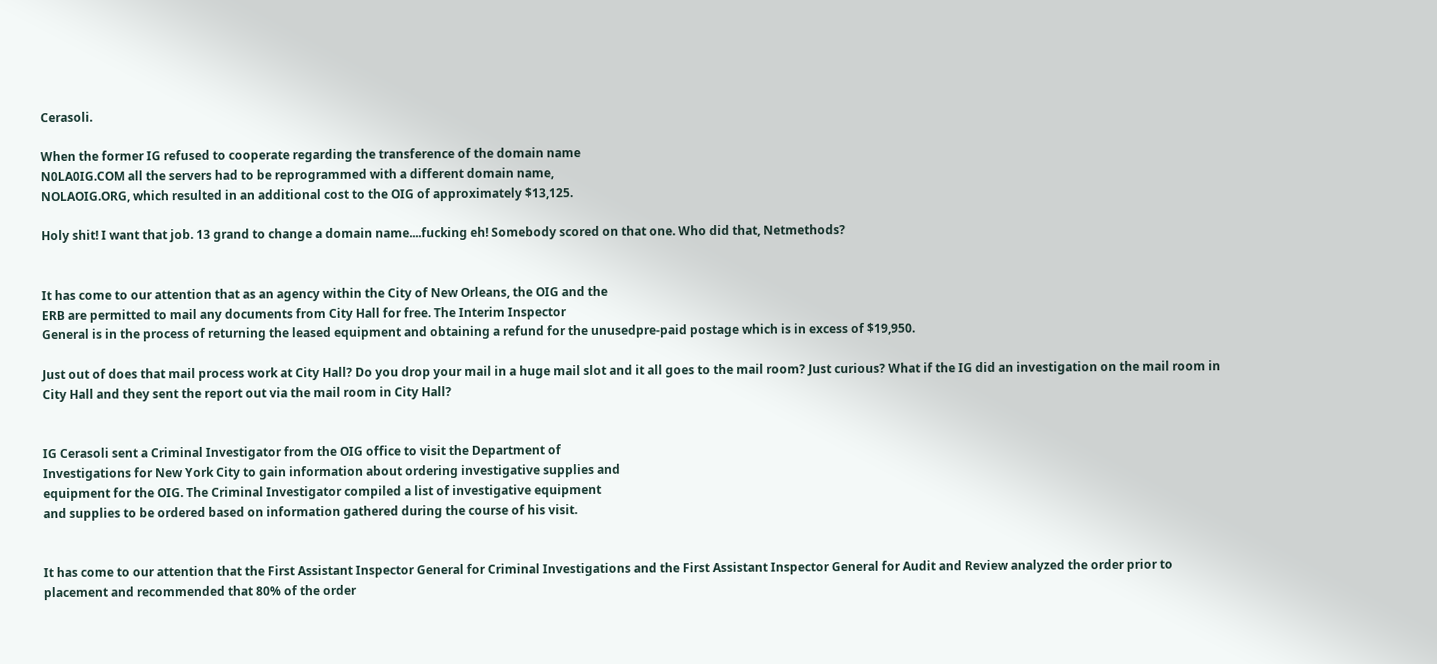Cerasoli.

When the former IG refused to cooperate regarding the transference of the domain name
N0LA0IG.COM all the servers had to be reprogrammed with a different domain name,
NOLAOIG.ORG, which resulted in an additional cost to the OIG of approximately $13,125.

Holy shit! I want that job. 13 grand to change a domain name....fucking eh! Somebody scored on that one. Who did that, Netmethods?


It has come to our attention that as an agency within the City of New Orleans, the OIG and the
ERB are permitted to mail any documents from City Hall for free. The Interim Inspector
General is in the process of returning the leased equipment and obtaining a refund for the unusedpre-paid postage which is in excess of $19,950.

Just out of does that mail process work at City Hall? Do you drop your mail in a huge mail slot and it all goes to the mail room? Just curious? What if the IG did an investigation on the mail room in City Hall and they sent the report out via the mail room in City Hall?


IG Cerasoli sent a Criminal Investigator from the OIG office to visit the Department of
Investigations for New York City to gain information about ordering investigative supplies and
equipment for the OIG. The Criminal Investigator compiled a list of investigative equipment
and supplies to be ordered based on information gathered during the course of his visit.


It has come to our attention that the First Assistant Inspector General for Criminal Investigations and the First Assistant Inspector General for Audit and Review analyzed the order prior to
placement and recommended that 80% of the order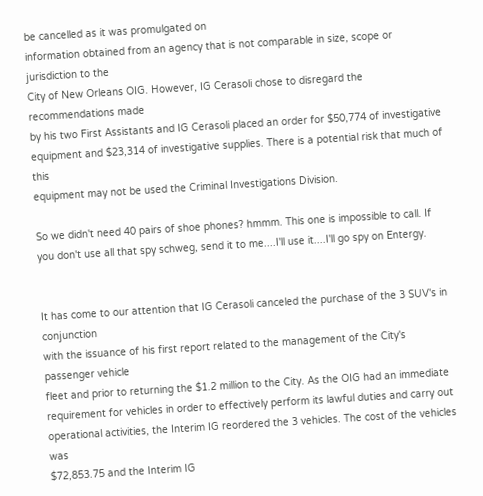be cancelled as it was promulgated on
information obtained from an agency that is not comparable in size, scope or jurisdiction to the
City of New Orleans OIG. However, IG Cerasoli chose to disregard the recommendations made
by his two First Assistants and IG Cerasoli placed an order for $50,774 of investigative
equipment and $23,314 of investigative supplies. There is a potential risk that much of this
equipment may not be used the Criminal Investigations Division.

So we didn't need 40 pairs of shoe phones? hmmm. This one is impossible to call. If you don't use all that spy schweg, send it to me....I'll use it....I'll go spy on Entergy.


It has come to our attention that IG Cerasoli canceled the purchase of the 3 SUV's in conjunction
with the issuance of his first report related to the management of the City's passenger vehicle
fleet and prior to returning the $1.2 million to the City. As the OIG had an immediate
requirement for vehicles in order to effectively perform its lawful duties and carry out
operational activities, the Interim IG reordered the 3 vehicles. The cost of the vehicles was
$72,853.75 and the Interim IG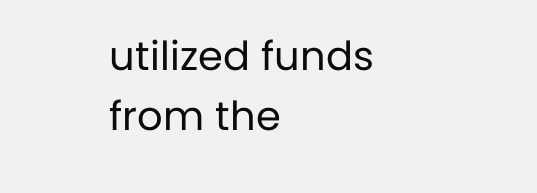utilized funds from the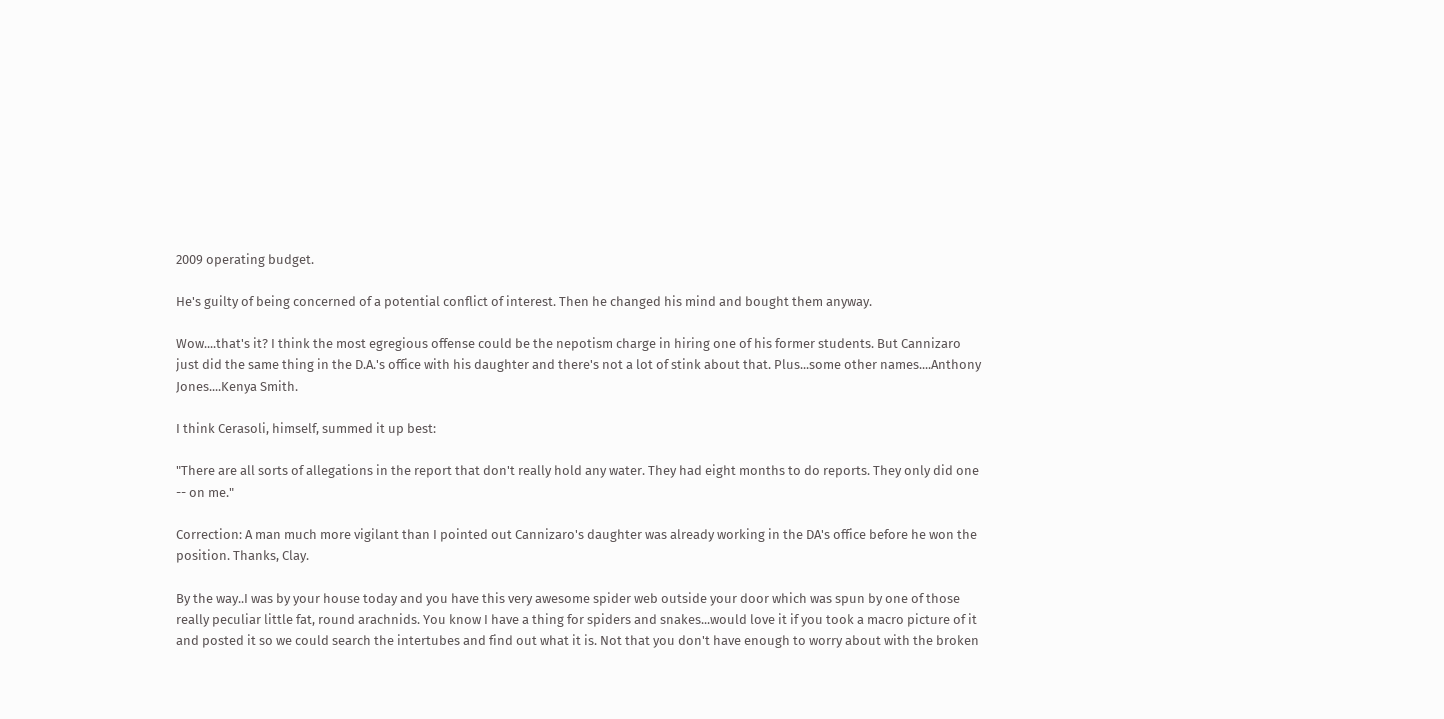2009 operating budget.

He's guilty of being concerned of a potential conflict of interest. Then he changed his mind and bought them anyway.

Wow....that's it? I think the most egregious offense could be the nepotism charge in hiring one of his former students. But Cannizaro just did the same thing in the D.A.'s office with his daughter and there's not a lot of stink about that. Plus...some other names....Anthony Jones....Kenya Smith.

I think Cerasoli, himself, summed it up best:

"There are all sorts of allegations in the report that don't really hold any water. They had eight months to do reports. They only did one -- on me."

Correction: A man much more vigilant than I pointed out Cannizaro's daughter was already working in the DA's office before he won the position. Thanks, Clay.

By the way..I was by your house today and you have this very awesome spider web outside your door which was spun by one of those really peculiar little fat, round arachnids. You know I have a thing for spiders and snakes...would love it if you took a macro picture of it and posted it so we could search the intertubes and find out what it is. Not that you don't have enough to worry about with the broken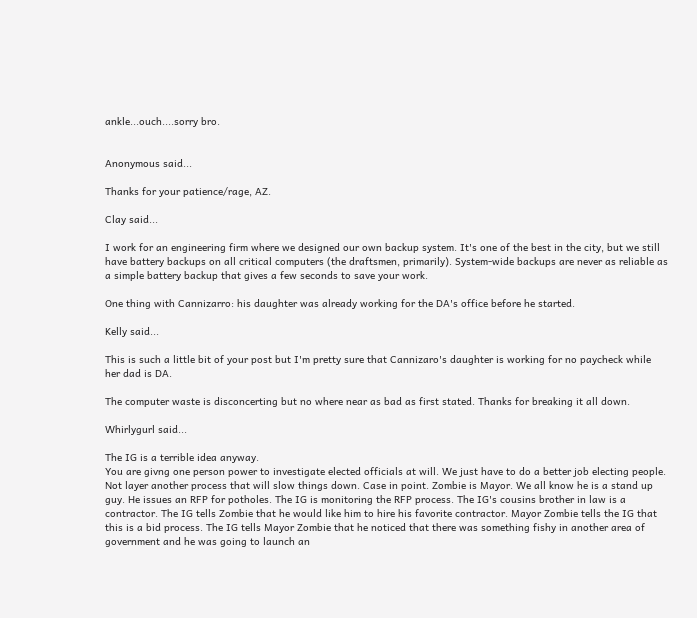ankle...ouch....sorry bro.


Anonymous said...

Thanks for your patience/rage, AZ.

Clay said...

I work for an engineering firm where we designed our own backup system. It's one of the best in the city, but we still have battery backups on all critical computers (the draftsmen, primarily). System-wide backups are never as reliable as a simple battery backup that gives a few seconds to save your work.

One thing with Cannizarro: his daughter was already working for the DA's office before he started.

Kelly said...

This is such a little bit of your post but I'm pretty sure that Cannizaro's daughter is working for no paycheck while her dad is DA.

The computer waste is disconcerting but no where near as bad as first stated. Thanks for breaking it all down.

Whirlygurl said...

The IG is a terrible idea anyway.
You are givng one person power to investigate elected officials at will. We just have to do a better job electing people. Not layer another process that will slow things down. Case in point. Zombie is Mayor. We all know he is a stand up guy. He issues an RFP for potholes. The IG is monitoring the RFP process. The IG's cousins brother in law is a contractor. The IG tells Zombie that he would like him to hire his favorite contractor. Mayor Zombie tells the IG that this is a bid process. The IG tells Mayor Zombie that he noticed that there was something fishy in another area of government and he was going to launch an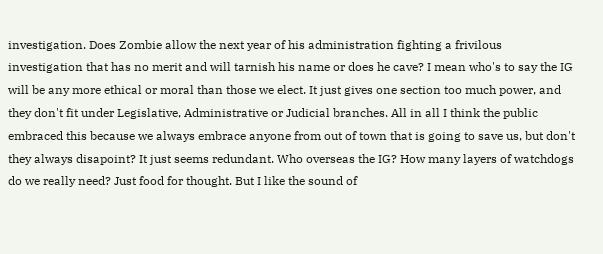investigation. Does Zombie allow the next year of his administration fighting a frivilous investigation that has no merit and will tarnish his name or does he cave? I mean who's to say the IG will be any more ethical or moral than those we elect. It just gives one section too much power, and they don't fit under Legislative, Administrative or Judicial branches. All in all I think the public embraced this because we always embrace anyone from out of town that is going to save us, but don't they always disapoint? It just seems redundant. Who overseas the IG? How many layers of watchdogs do we really need? Just food for thought. But I like the sound of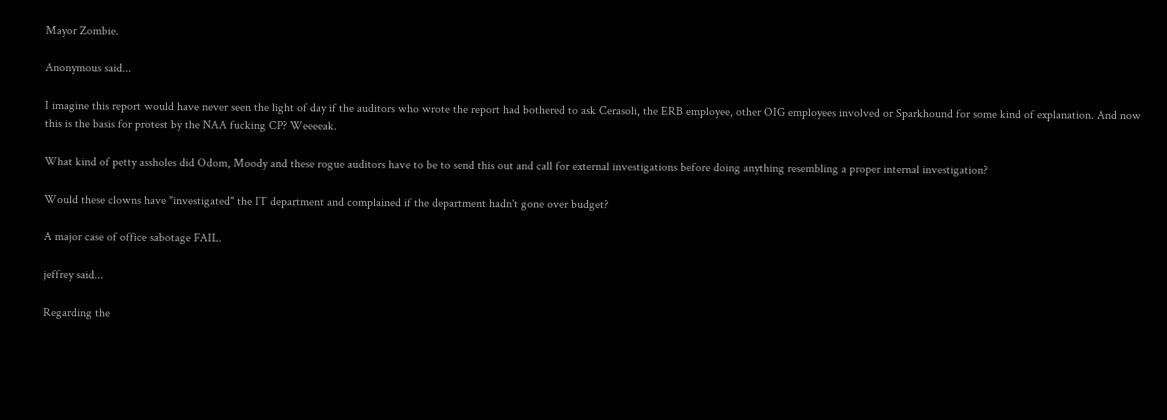Mayor Zombie.

Anonymous said...

I imagine this report would have never seen the light of day if the auditors who wrote the report had bothered to ask Cerasoli, the ERB employee, other OIG employees involved or Sparkhound for some kind of explanation. And now this is the basis for protest by the NAA fucking CP? Weeeeak.

What kind of petty assholes did Odom, Moody and these rogue auditors have to be to send this out and call for external investigations before doing anything resembling a proper internal investigation?

Would these clowns have "investigated" the IT department and complained if the department hadn't gone over budget?

A major case of office sabotage FAIL.

jeffrey said...

Regarding the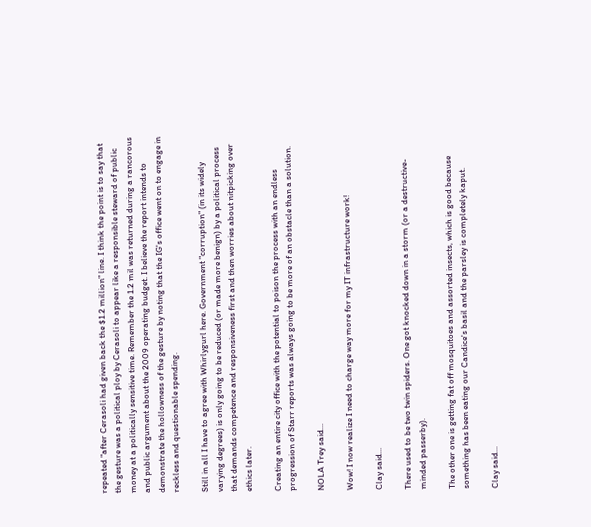repeated "after Cerasoli had given back the $1.2 million" line. I think the point is to say that the gesture was a political ploy by Cerasoli to appear like a responsible steward of public money at a politically sensitive time. Remember the 1.2 mil was returned during a rancorous and public argument about the 2009 operating budget. I believe the report intends to demonstrate the hollowness of the gesture by noting that the IG's office went on to engage in reckless and questionable spending.

Still in all I have to agree with Whirlygurl here. Government "corruption" (in its widely varying degrees) is only going to be reduced (or made more benign) by a political process that demands competence and responsiveness first and then worries about nitpicking over ethics later.

Creating an entire city office with the potential to poison the process with an endless progression of Starr reports was always going to be more of an obstacle than a solution.

NOLA Trey said...

Wow! I now realize I need to charge way more for my IT infrastructure work!

Clay said...

There used to be two twin spiders. One got knocked down in a storm (or a destructive-minded passerby).

The other one is getting fat off mosquitoes and assorted insects, which is good because something has been eating our Candice's basil and the parsley is completely kaput.

Clay said...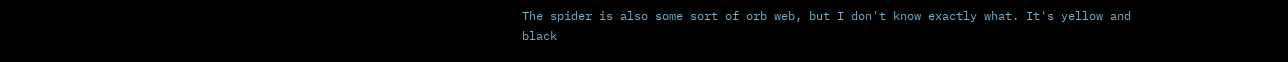The spider is also some sort of orb web, but I don't know exactly what. It's yellow and black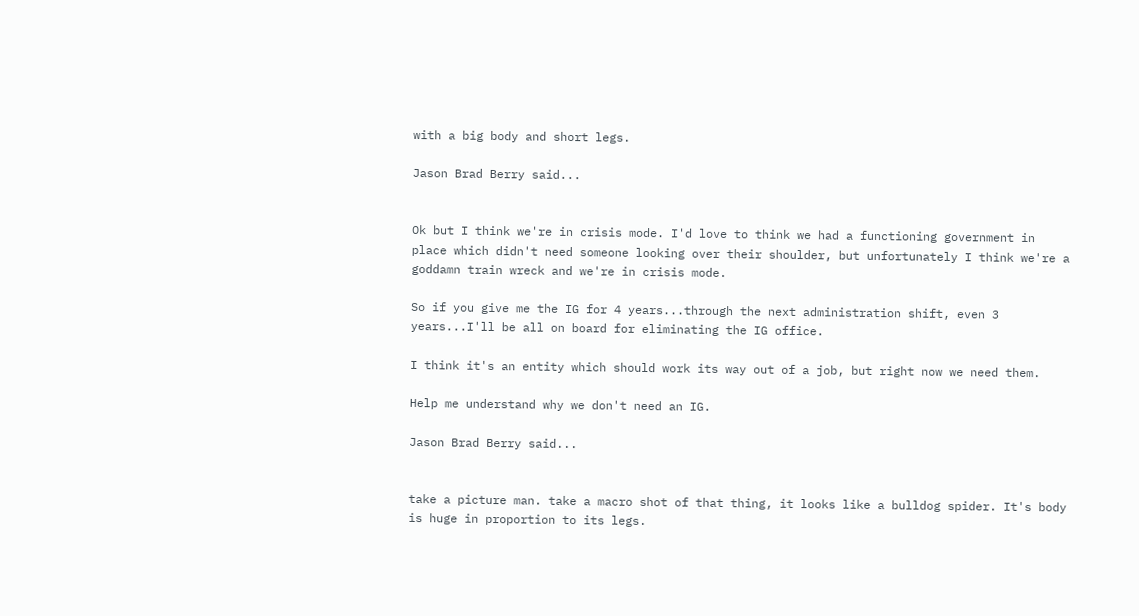with a big body and short legs.

Jason Brad Berry said...


Ok but I think we're in crisis mode. I'd love to think we had a functioning government in place which didn't need someone looking over their shoulder, but unfortunately I think we're a goddamn train wreck and we're in crisis mode.

So if you give me the IG for 4 years...through the next administration shift, even 3 years...I'll be all on board for eliminating the IG office.

I think it's an entity which should work its way out of a job, but right now we need them.

Help me understand why we don't need an IG.

Jason Brad Berry said...


take a picture man. take a macro shot of that thing, it looks like a bulldog spider. It's body is huge in proportion to its legs.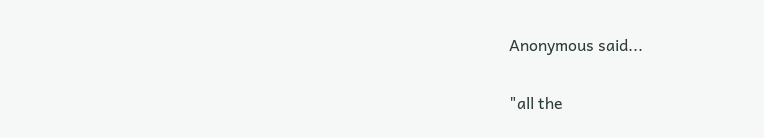Anonymous said...

"all the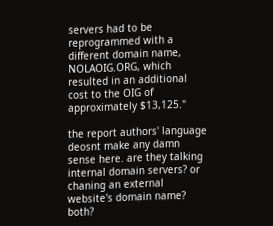servers had to be reprogrammed with a different domain name, NOLAOIG.ORG, which resulted in an additional cost to the OIG of approximately $13,125."

the report authors' language deosnt make any damn sense here. are they talking internal domain servers? or chaning an external website's domain name? both?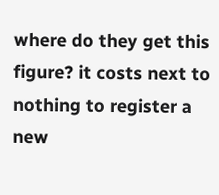where do they get this figure? it costs next to nothing to register a new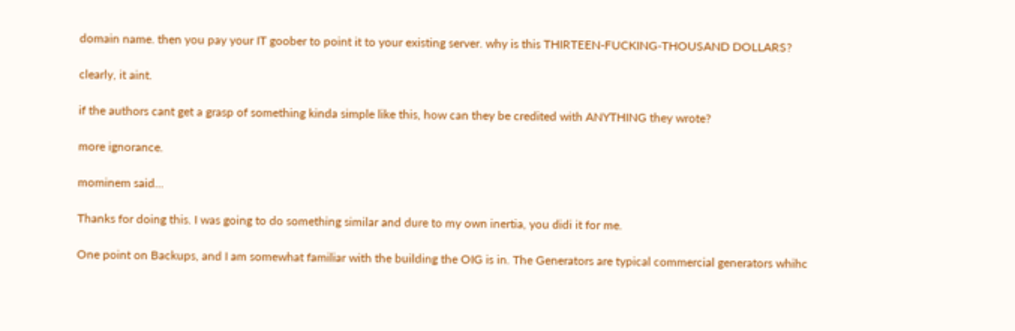domain name. then you pay your IT goober to point it to your existing server. why is this THIRTEEN-FUCKING-THOUSAND DOLLARS?

clearly, it aint.

if the authors cant get a grasp of something kinda simple like this, how can they be credited with ANYTHING they wrote?

more ignorance.

mominem said...

Thanks for doing this. I was going to do something similar and dure to my own inertia, you didi it for me.

One point on Backups, and I am somewhat familiar with the building the OIG is in. The Generators are typical commercial generators whihc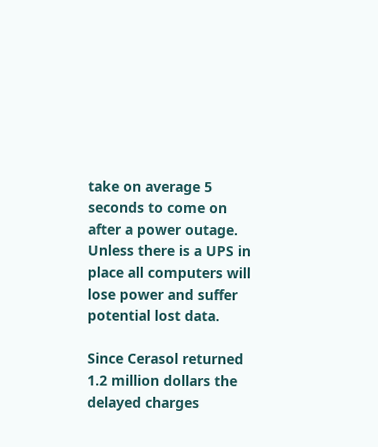take on average 5 seconds to come on after a power outage. Unless there is a UPS in place all computers will lose power and suffer potential lost data.

Since Cerasol returned 1.2 million dollars the delayed charges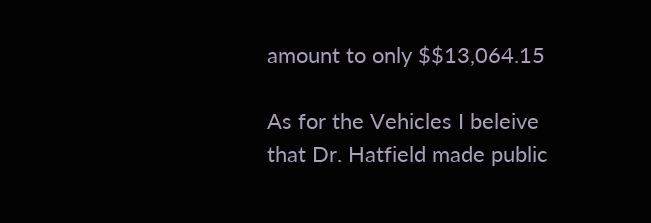amount to only $$13,064.15

As for the Vehicles I beleive that Dr. Hatfield made public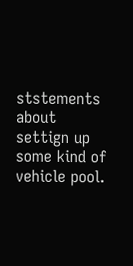ststements about settign up some kind of vehicle pool.